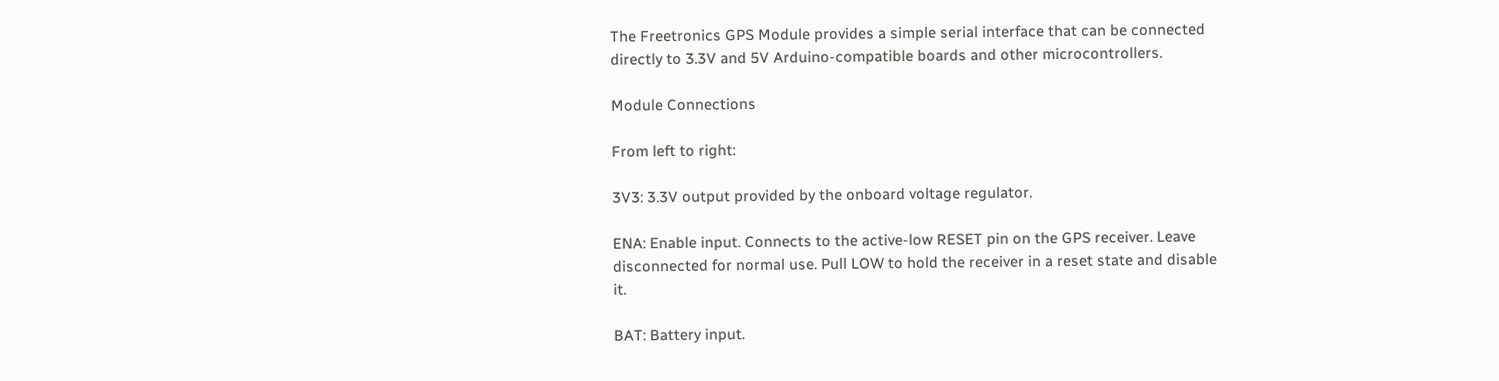The Freetronics GPS Module provides a simple serial interface that can be connected directly to 3.3V and 5V Arduino-compatible boards and other microcontrollers.

Module Connections

From left to right:

3V3: 3.3V output provided by the onboard voltage regulator.

ENA: Enable input. Connects to the active-low RESET pin on the GPS receiver. Leave disconnected for normal use. Pull LOW to hold the receiver in a reset state and disable it.

BAT: Battery input.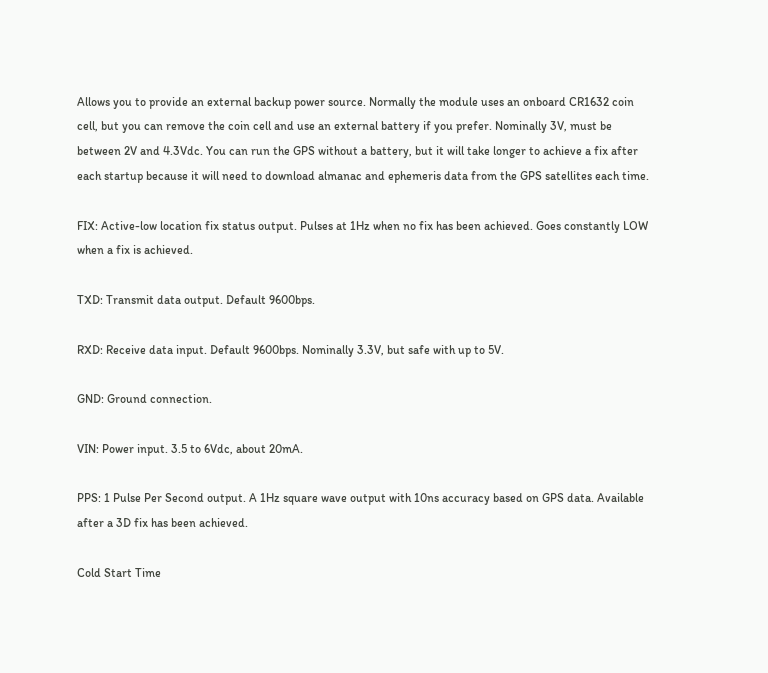Allows you to provide an external backup power source. Normally the module uses an onboard CR1632 coin cell, but you can remove the coin cell and use an external battery if you prefer. Nominally 3V, must be between 2V and 4.3Vdc. You can run the GPS without a battery, but it will take longer to achieve a fix after each startup because it will need to download almanac and ephemeris data from the GPS satellites each time.

FIX: Active-low location fix status output. Pulses at 1Hz when no fix has been achieved. Goes constantly LOW when a fix is achieved.

TXD: Transmit data output. Default 9600bps.

RXD: Receive data input. Default 9600bps. Nominally 3.3V, but safe with up to 5V.

GND: Ground connection.

VIN: Power input. 3.5 to 6Vdc, about 20mA.

PPS: 1 Pulse Per Second output. A 1Hz square wave output with 10ns accuracy based on GPS data. Available after a 3D fix has been achieved.

Cold Start Time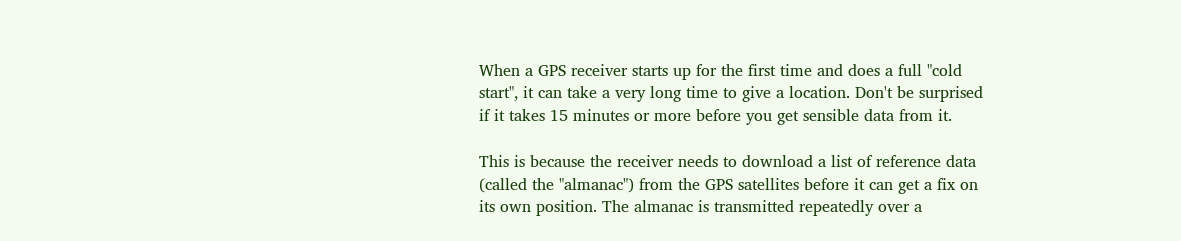When a GPS receiver starts up for the first time and does a full "cold start", it can take a very long time to give a location. Don't be surprised if it takes 15 minutes or more before you get sensible data from it.

This is because the receiver needs to download a list of reference data (called the "almanac") from the GPS satellites before it can get a fix on its own position. The almanac is transmitted repeatedly over a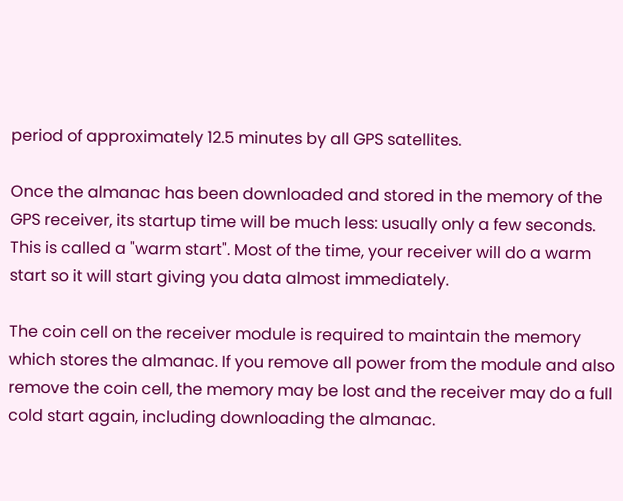period of approximately 12.5 minutes by all GPS satellites.

Once the almanac has been downloaded and stored in the memory of the GPS receiver, its startup time will be much less: usually only a few seconds. This is called a "warm start". Most of the time, your receiver will do a warm start so it will start giving you data almost immediately.

The coin cell on the receiver module is required to maintain the memory which stores the almanac. If you remove all power from the module and also remove the coin cell, the memory may be lost and the receiver may do a full cold start again, including downloading the almanac.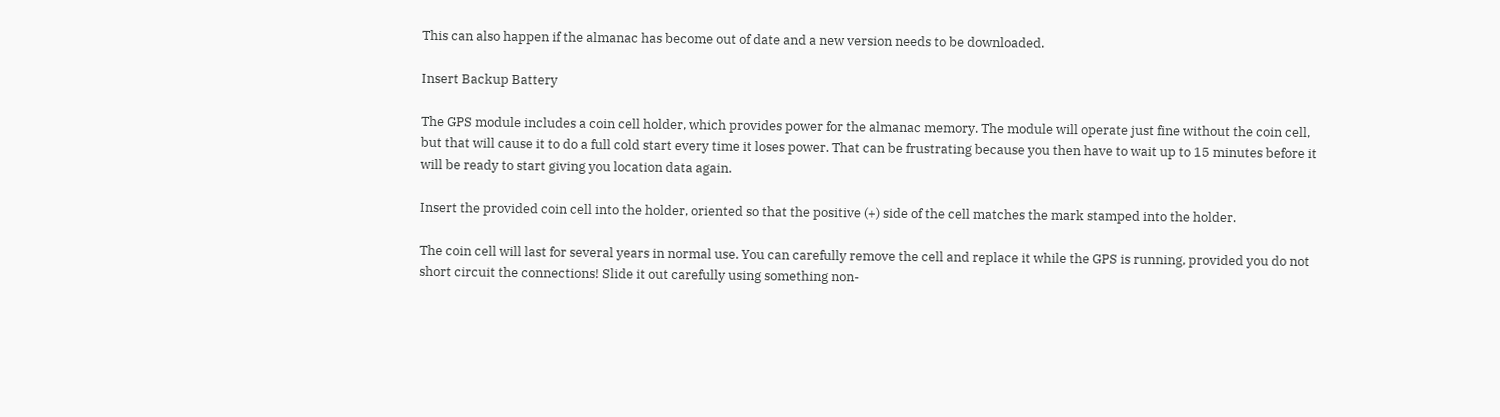This can also happen if the almanac has become out of date and a new version needs to be downloaded.

Insert Backup Battery

The GPS module includes a coin cell holder, which provides power for the almanac memory. The module will operate just fine without the coin cell, but that will cause it to do a full cold start every time it loses power. That can be frustrating because you then have to wait up to 15 minutes before it will be ready to start giving you location data again.

Insert the provided coin cell into the holder, oriented so that the positive (+) side of the cell matches the mark stamped into the holder.

The coin cell will last for several years in normal use. You can carefully remove the cell and replace it while the GPS is running, provided you do not short circuit the connections! Slide it out carefully using something non-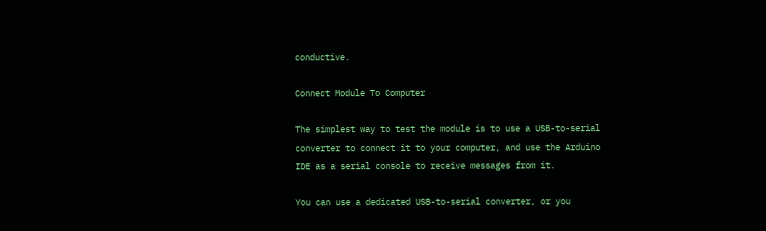conductive.

Connect Module To Computer

The simplest way to test the module is to use a USB-to-serial converter to connect it to your computer, and use the Arduino IDE as a serial console to receive messages from it.

You can use a dedicated USB-to-serial converter, or you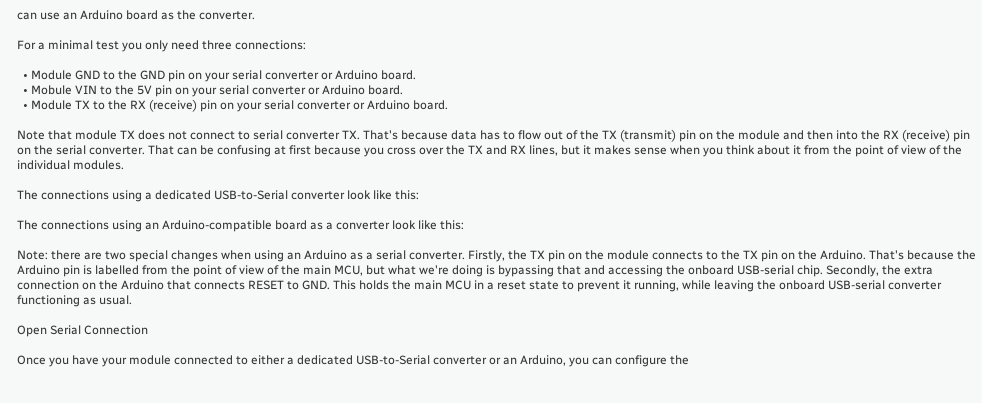can use an Arduino board as the converter.

For a minimal test you only need three connections:

  • Module GND to the GND pin on your serial converter or Arduino board.
  • Mobule VIN to the 5V pin on your serial converter or Arduino board.
  • Module TX to the RX (receive) pin on your serial converter or Arduino board.

Note that module TX does not connect to serial converter TX. That's because data has to flow out of the TX (transmit) pin on the module and then into the RX (receive) pin on the serial converter. That can be confusing at first because you cross over the TX and RX lines, but it makes sense when you think about it from the point of view of the individual modules.

The connections using a dedicated USB-to-Serial converter look like this:

The connections using an Arduino-compatible board as a converter look like this:

Note: there are two special changes when using an Arduino as a serial converter. Firstly, the TX pin on the module connects to the TX pin on the Arduino. That's because the Arduino pin is labelled from the point of view of the main MCU, but what we're doing is bypassing that and accessing the onboard USB-serial chip. Secondly, the extra connection on the Arduino that connects RESET to GND. This holds the main MCU in a reset state to prevent it running, while leaving the onboard USB-serial converter functioning as usual.

Open Serial Connection

Once you have your module connected to either a dedicated USB-to-Serial converter or an Arduino, you can configure the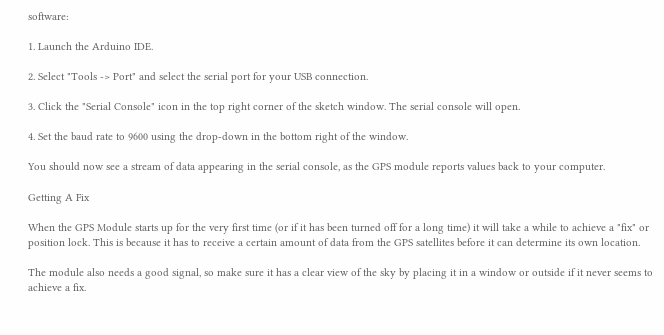software:

1. Launch the Arduino IDE.

2. Select "Tools -> Port" and select the serial port for your USB connection.

3. Click the "Serial Console" icon in the top right corner of the sketch window. The serial console will open.

4. Set the baud rate to 9600 using the drop-down in the bottom right of the window.

You should now see a stream of data appearing in the serial console, as the GPS module reports values back to your computer.

Getting A Fix

When the GPS Module starts up for the very first time (or if it has been turned off for a long time) it will take a while to achieve a "fix" or position lock. This is because it has to receive a certain amount of data from the GPS satellites before it can determine its own location.

The module also needs a good signal, so make sure it has a clear view of the sky by placing it in a window or outside if it never seems to achieve a fix.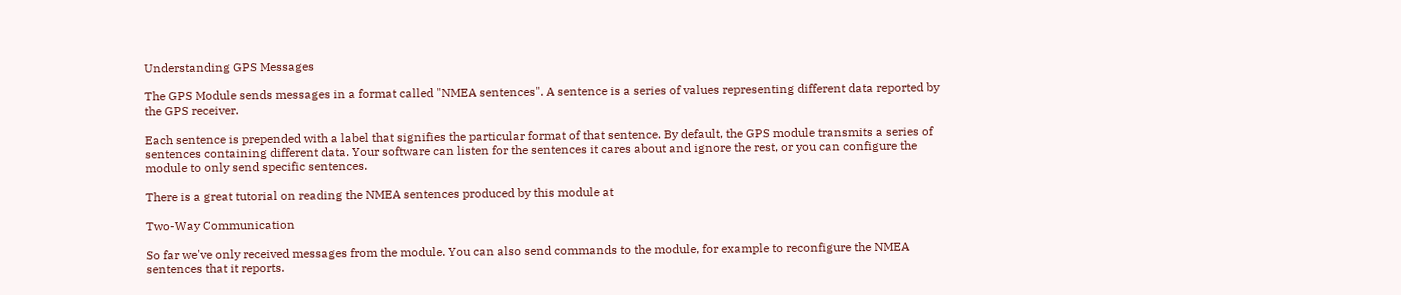Understanding GPS Messages

The GPS Module sends messages in a format called "NMEA sentences". A sentence is a series of values representing different data reported by the GPS receiver.

Each sentence is prepended with a label that signifies the particular format of that sentence. By default, the GPS module transmits a series of sentences containing different data. Your software can listen for the sentences it cares about and ignore the rest, or you can configure the module to only send specific sentences.

There is a great tutorial on reading the NMEA sentences produced by this module at

Two-Way Communication

So far we've only received messages from the module. You can also send commands to the module, for example to reconfigure the NMEA sentences that it reports.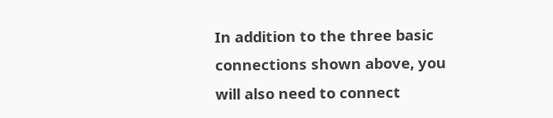In addition to the three basic connections shown above, you will also need to connect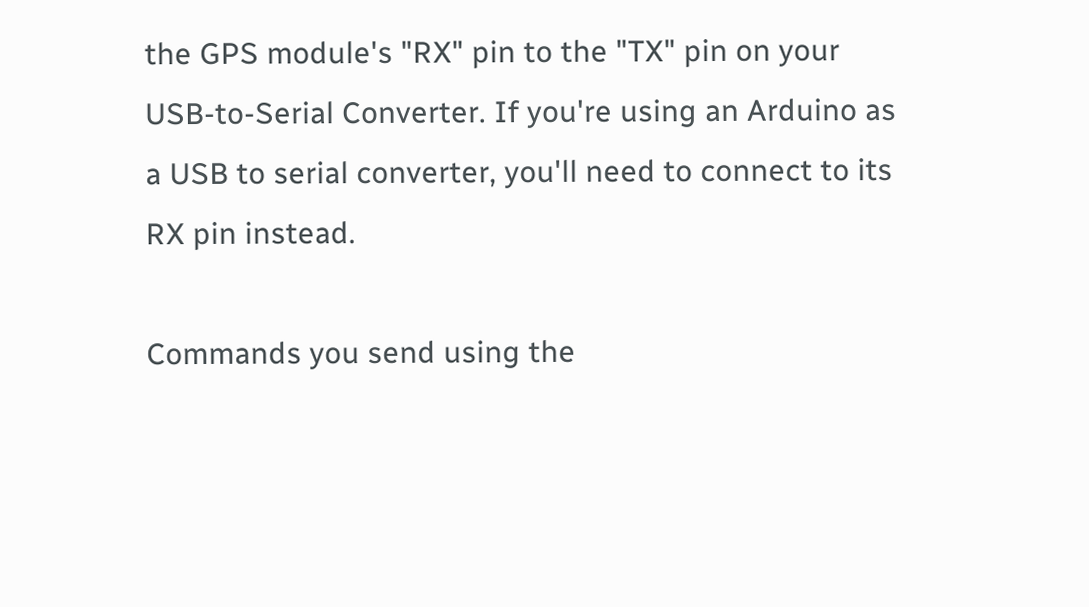the GPS module's "RX" pin to the "TX" pin on your USB-to-Serial Converter. If you're using an Arduino as a USB to serial converter, you'll need to connect to its RX pin instead.

Commands you send using the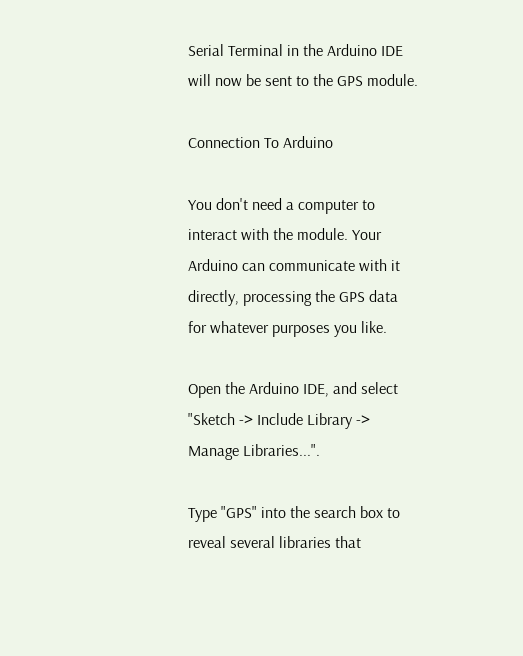Serial Terminal in the Arduino IDE will now be sent to the GPS module.

Connection To Arduino

You don't need a computer to interact with the module. Your Arduino can communicate with it directly, processing the GPS data for whatever purposes you like.

Open the Arduino IDE, and select "Sketch -> Include Library -> Manage Libraries...".

Type "GPS" into the search box to reveal several libraries that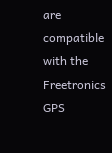are compatible with the Freetronics GPS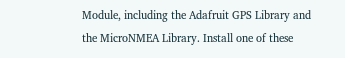Module, including the Adafruit GPS Library and the MicroNMEA Library. Install one of these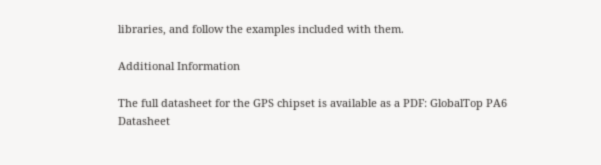libraries, and follow the examples included with them.

Additional Information

The full datasheet for the GPS chipset is available as a PDF: GlobalTop PA6 Datasheet